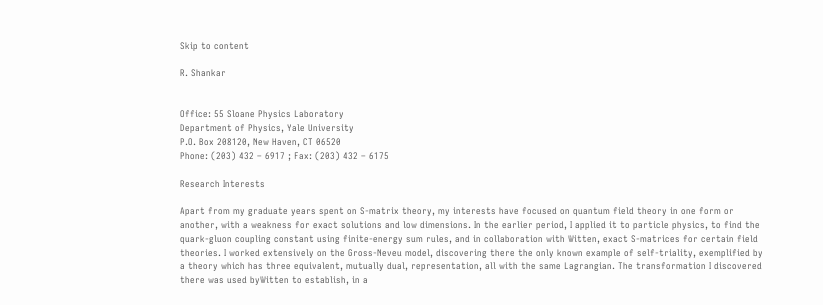Skip to content

R. Shankar


Office: 55 Sloane Physics Laboratory
Department of Physics, Yale University
P.O. Box 208120, New Haven, CT 06520
Phone: (203) 432 – 6917 ; Fax: (203) 432 – 6175

Research Interests

Apart from my graduate years spent on S-matrix theory, my interests have focused on quantum field theory in one form or another, with a weakness for exact solutions and low dimensions. In the earlier period, I applied it to particle physics, to find the quark-gluon coupling constant using finite-energy sum rules, and in collaboration with Witten, exact S-matrices for certain field theories. I worked extensively on the Gross-Neveu model, discovering there the only known example of self-triality, exemplified by a theory which has three equivalent, mutually dual, representation, all with the same Lagrangian. The transformation I discovered there was used byWitten to establish, in a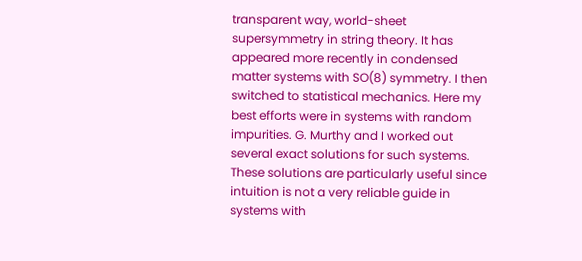transparent way, world-sheet supersymmetry in string theory. It has appeared more recently in condensed matter systems with SO(8) symmetry. I then switched to statistical mechanics. Here my best efforts were in systems with random impurities. G. Murthy and I worked out several exact solutions for such systems. These solutions are particularly useful since intuition is not a very reliable guide in systems with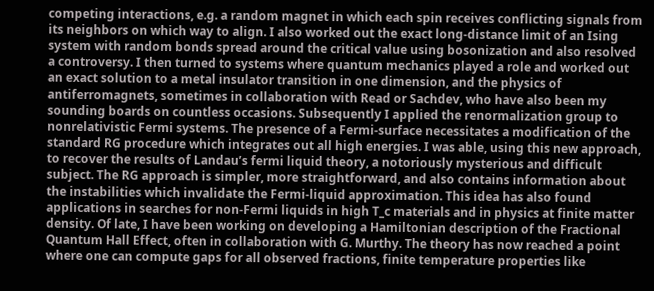competing interactions, e.g. a random magnet in which each spin receives conflicting signals from its neighbors on which way to align. I also worked out the exact long-distance limit of an Ising system with random bonds spread around the critical value using bosonization and also resolved a controversy. I then turned to systems where quantum mechanics played a role and worked out an exact solution to a metal insulator transition in one dimension, and the physics of antiferromagnets, sometimes in collaboration with Read or Sachdev, who have also been my sounding boards on countless occasions. Subsequently I applied the renormalization group to nonrelativistic Fermi systems. The presence of a Fermi-surface necessitates a modification of the standard RG procedure which integrates out all high energies. I was able, using this new approach, to recover the results of Landau’s fermi liquid theory, a notoriously mysterious and difficult subject. The RG approach is simpler, more straightforward, and also contains information about the instabilities which invalidate the Fermi-liquid approximation. This idea has also found applications in searches for non-Fermi liquids in high T_c materials and in physics at finite matter density. Of late, I have been working on developing a Hamiltonian description of the Fractional Quantum Hall Effect, often in collaboration with G. Murthy. The theory has now reached a point where one can compute gaps for all observed fractions, finite temperature properties like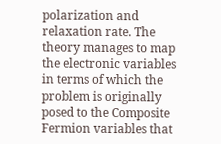polarization and relaxation rate. The theory manages to map the electronic variables in terms of which the problem is originally posed to the Composite Fermion variables that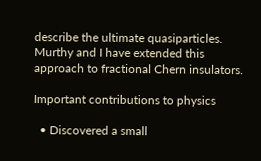describe the ultimate quasiparticles.  Murthy and I have extended this approach to fractional Chern insulators.

Important contributions to physics

  • Discovered a small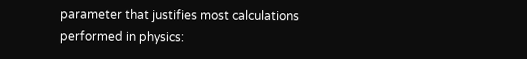parameter that justifies most calculations performed in physics: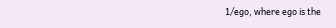1/ego, where ego is the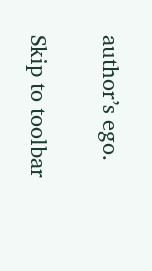author’s ego.


Skip to toolbar